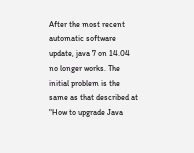After the most recent automatic software update, java 7 on 14.04 no longer works. The initial problem is the same as that described at "How to upgrade Java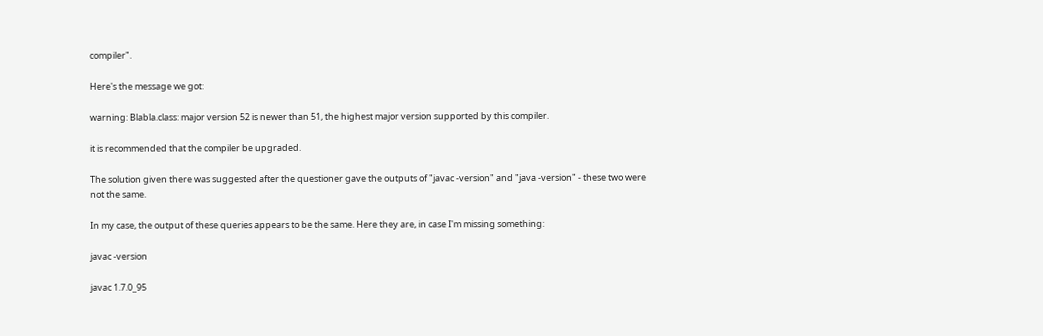compiler".

Here's the message we got:

warning: Blabla.class: major version 52 is newer than 51, the highest major version supported by this compiler.

it is recommended that the compiler be upgraded.

The solution given there was suggested after the questioner gave the outputs of "javac -version" and "java -version" - these two were not the same.

In my case, the output of these queries appears to be the same. Here they are, in case I'm missing something:

javac -version

javac 1.7.0_95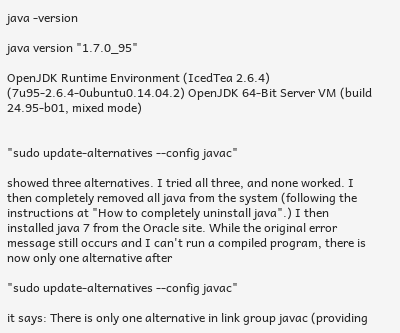java -version

java version "1.7.0_95"

OpenJDK Runtime Environment (IcedTea 2.6.4) (7u95-2.6.4-0ubuntu0.14.04.2) OpenJDK 64-Bit Server VM (build 24.95-b01, mixed mode)


"sudo update-alternatives --config javac"

showed three alternatives. I tried all three, and none worked. I then completely removed all java from the system (following the instructions at "How to completely uninstall java".) I then installed java 7 from the Oracle site. While the original error message still occurs and I can't run a compiled program, there is now only one alternative after

"sudo update-alternatives --config javac"

it says: There is only one alternative in link group javac (providing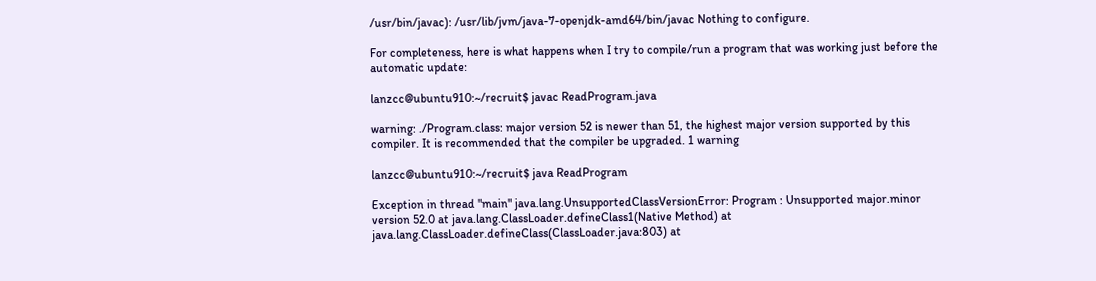/usr/bin/javac): /usr/lib/jvm/java-7-openjdk-amd64/bin/javac Nothing to configure.

For completeness, here is what happens when I try to compile/run a program that was working just before the automatic update:

lanzcc@ubuntu910:~/recruit$ javac ReadProgram.java

warning: ./Program.class: major version 52 is newer than 51, the highest major version supported by this compiler. It is recommended that the compiler be upgraded. 1 warning

lanzcc@ubuntu910:~/recruit$ java ReadProgram

Exception in thread "main" java.lang.UnsupportedClassVersionError: Program : Unsupported major.minor version 52.0 at java.lang.ClassLoader.defineClass1(Native Method) at java.lang.ClassLoader.defineClass(ClassLoader.java:803) at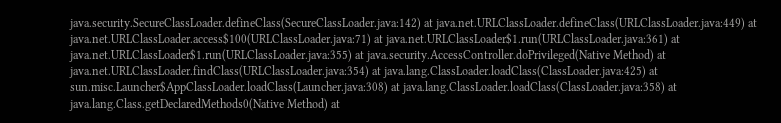java.security.SecureClassLoader.defineClass(SecureClassLoader.java:142) at java.net.URLClassLoader.defineClass(URLClassLoader.java:449) at java.net.URLClassLoader.access$100(URLClassLoader.java:71) at java.net.URLClassLoader$1.run(URLClassLoader.java:361) at java.net.URLClassLoader$1.run(URLClassLoader.java:355) at java.security.AccessController.doPrivileged(Native Method) at java.net.URLClassLoader.findClass(URLClassLoader.java:354) at java.lang.ClassLoader.loadClass(ClassLoader.java:425) at sun.misc.Launcher$AppClassLoader.loadClass(Launcher.java:308) at java.lang.ClassLoader.loadClass(ClassLoader.java:358) at java.lang.Class.getDeclaredMethods0(Native Method) at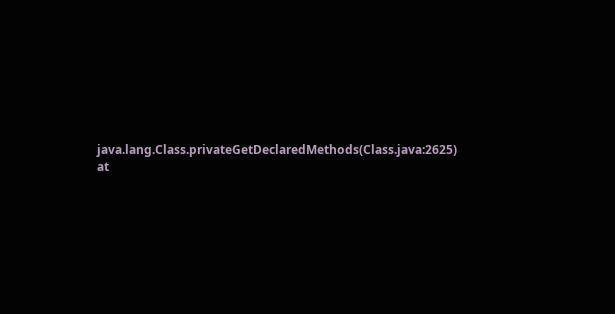java.lang.Class.privateGetDeclaredMethods(Class.java:2625) at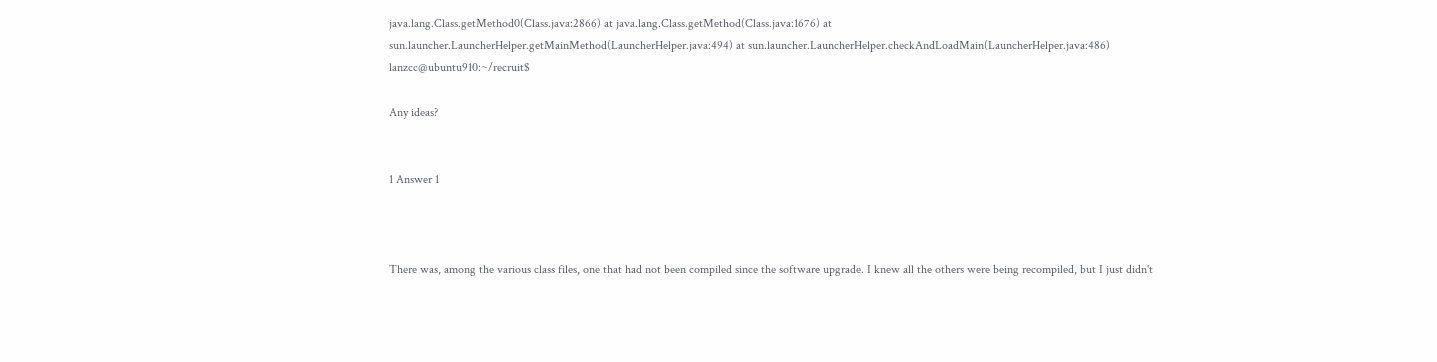java.lang.Class.getMethod0(Class.java:2866) at java.lang.Class.getMethod(Class.java:1676) at sun.launcher.LauncherHelper.getMainMethod(LauncherHelper.java:494) at sun.launcher.LauncherHelper.checkAndLoadMain(LauncherHelper.java:486) lanzcc@ubuntu910:~/recruit$

Any ideas?


1 Answer 1



There was, among the various class files, one that had not been compiled since the software upgrade. I knew all the others were being recompiled, but I just didn't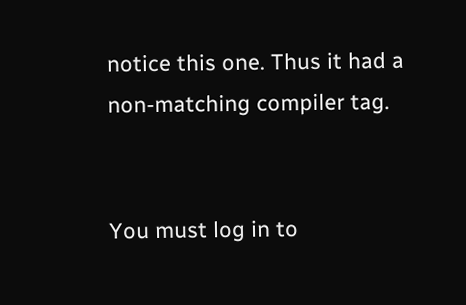notice this one. Thus it had a non-matching compiler tag.


You must log in to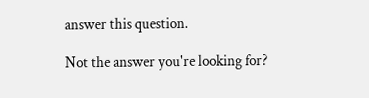answer this question.

Not the answer you're looking for?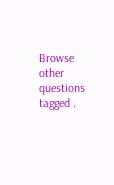Browse other questions tagged .